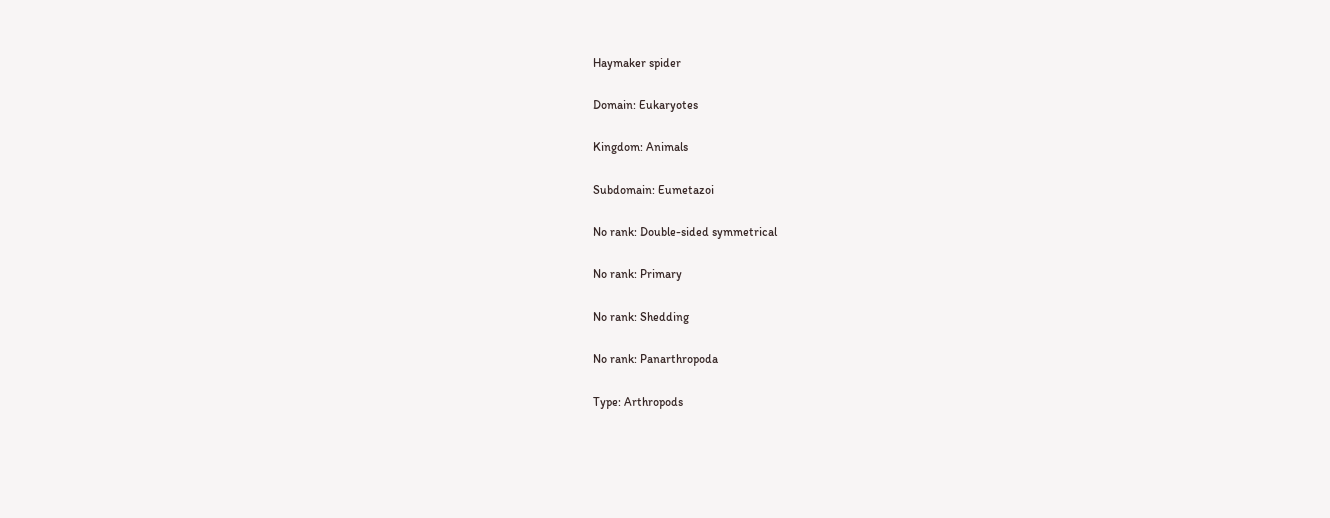Haymaker spider

Domain: Eukaryotes

Kingdom: Animals

Subdomain: Eumetazoi

No rank: Double-sided symmetrical

No rank: Primary

No rank: Shedding

No rank: Panarthropoda

Type: Arthropods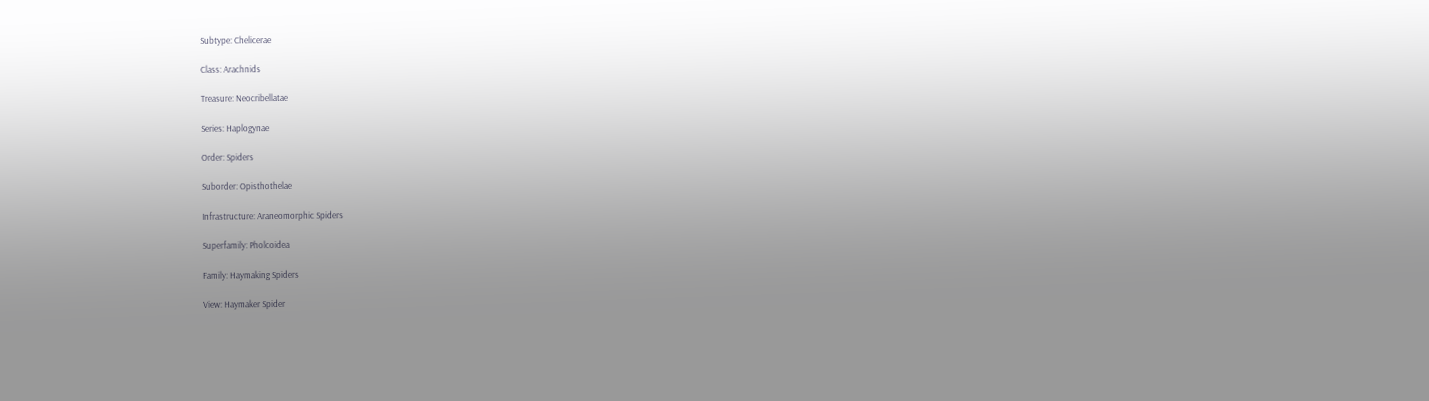Subtype: Chelicerae

Class: Arachnids

Treasure: Neocribellatae

Series: Haplogynae

Order: Spiders

Suborder: Opisthothelae

Infrastructure: Araneomorphic Spiders

Superfamily: Pholcoidea

Family: Haymaking Spiders

View: Haymaker Spider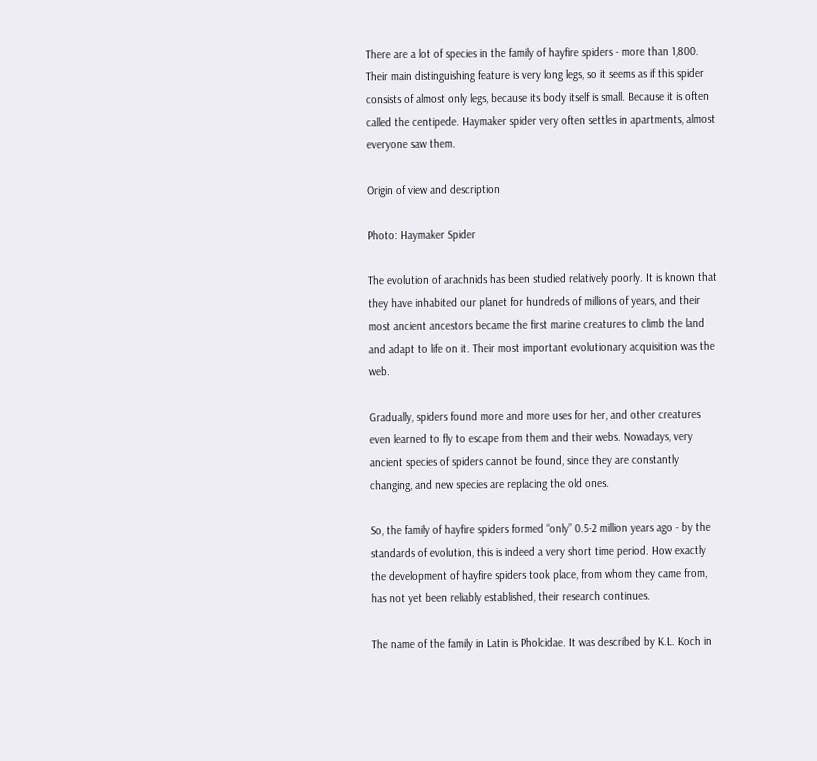There are a lot of species in the family of hayfire spiders - more than 1,800. Their main distinguishing feature is very long legs, so it seems as if this spider consists of almost only legs, because its body itself is small. Because it is often called the centipede. Haymaker spider very often settles in apartments, almost everyone saw them.

Origin of view and description

Photo: Haymaker Spider

The evolution of arachnids has been studied relatively poorly. It is known that they have inhabited our planet for hundreds of millions of years, and their most ancient ancestors became the first marine creatures to climb the land and adapt to life on it. Their most important evolutionary acquisition was the web.

Gradually, spiders found more and more uses for her, and other creatures even learned to fly to escape from them and their webs. Nowadays, very ancient species of spiders cannot be found, since they are constantly changing, and new species are replacing the old ones.

So, the family of hayfire spiders formed “only” 0.5-2 million years ago - by the standards of evolution, this is indeed a very short time period. How exactly the development of hayfire spiders took place, from whom they came from, has not yet been reliably established, their research continues.

The name of the family in Latin is Pholcidae. It was described by K.L. Koch in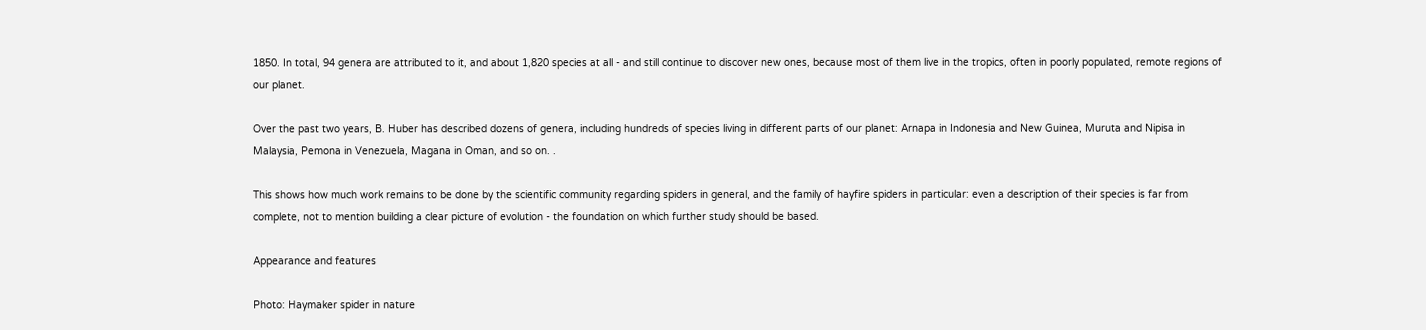1850. In total, 94 genera are attributed to it, and about 1,820 species at all - and still continue to discover new ones, because most of them live in the tropics, often in poorly populated, remote regions of our planet.

Over the past two years, B. Huber has described dozens of genera, including hundreds of species living in different parts of our planet: Arnapa in Indonesia and New Guinea, Muruta and Nipisa in Malaysia, Pemona in Venezuela, Magana in Oman, and so on. .

This shows how much work remains to be done by the scientific community regarding spiders in general, and the family of hayfire spiders in particular: even a description of their species is far from complete, not to mention building a clear picture of evolution - the foundation on which further study should be based.

Appearance and features

Photo: Haymaker spider in nature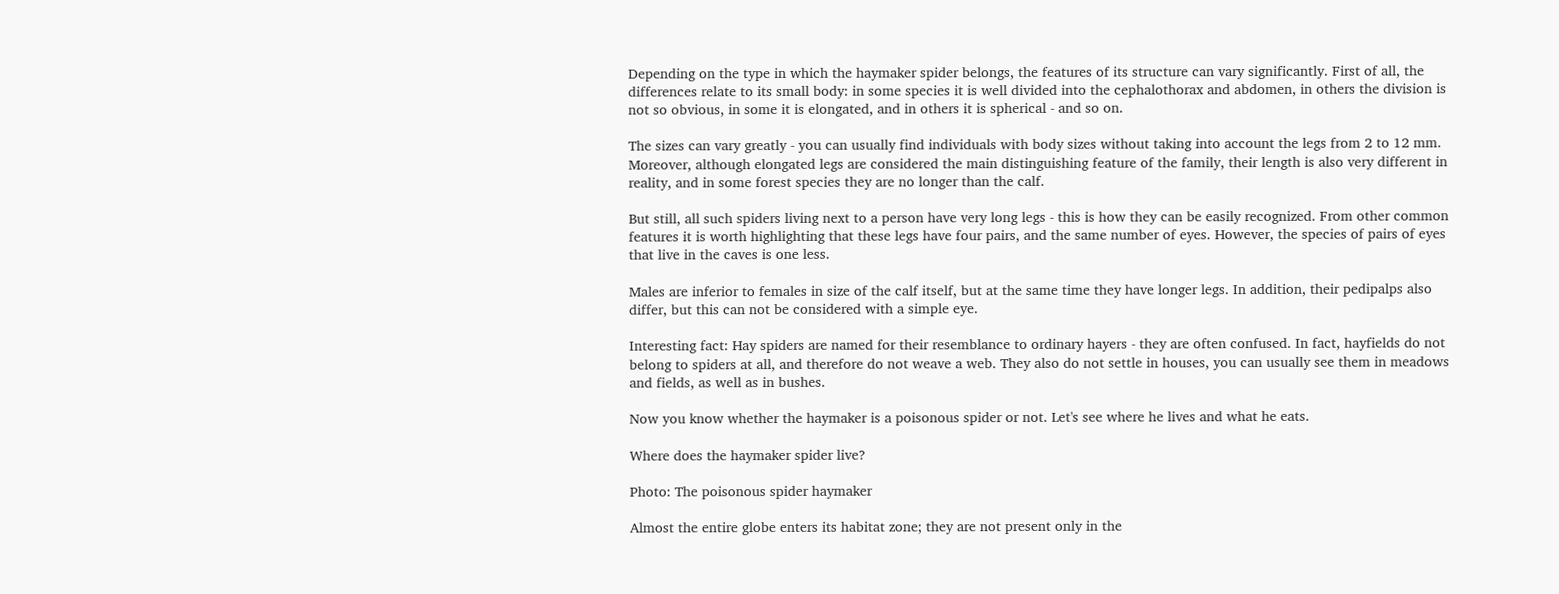Depending on the type in which the haymaker spider belongs, the features of its structure can vary significantly. First of all, the differences relate to its small body: in some species it is well divided into the cephalothorax and abdomen, in others the division is not so obvious, in some it is elongated, and in others it is spherical - and so on.

The sizes can vary greatly - you can usually find individuals with body sizes without taking into account the legs from 2 to 12 mm. Moreover, although elongated legs are considered the main distinguishing feature of the family, their length is also very different in reality, and in some forest species they are no longer than the calf.

But still, all such spiders living next to a person have very long legs - this is how they can be easily recognized. From other common features it is worth highlighting that these legs have four pairs, and the same number of eyes. However, the species of pairs of eyes that live in the caves is one less.

Males are inferior to females in size of the calf itself, but at the same time they have longer legs. In addition, their pedipalps also differ, but this can not be considered with a simple eye.

Interesting fact: Hay spiders are named for their resemblance to ordinary hayers - they are often confused. In fact, hayfields do not belong to spiders at all, and therefore do not weave a web. They also do not settle in houses, you can usually see them in meadows and fields, as well as in bushes.

Now you know whether the haymaker is a poisonous spider or not. Let's see where he lives and what he eats.

Where does the haymaker spider live?

Photo: The poisonous spider haymaker

Almost the entire globe enters its habitat zone; they are not present only in the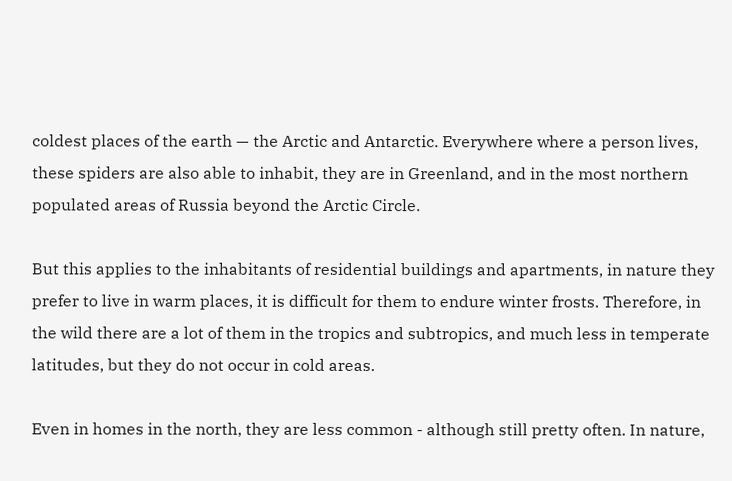coldest places of the earth — the Arctic and Antarctic. Everywhere where a person lives, these spiders are also able to inhabit, they are in Greenland, and in the most northern populated areas of Russia beyond the Arctic Circle.

But this applies to the inhabitants of residential buildings and apartments, in nature they prefer to live in warm places, it is difficult for them to endure winter frosts. Therefore, in the wild there are a lot of them in the tropics and subtropics, and much less in temperate latitudes, but they do not occur in cold areas.

Even in homes in the north, they are less common - although still pretty often. In nature,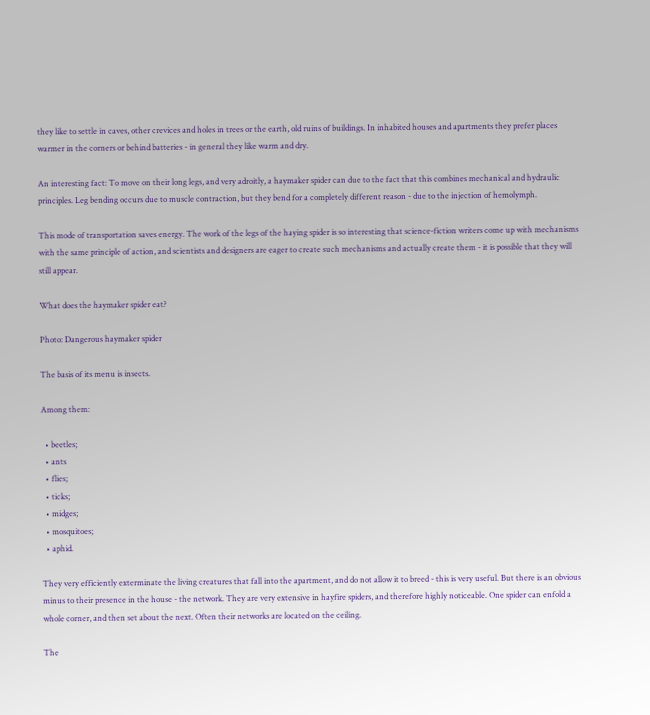they like to settle in caves, other crevices and holes in trees or the earth, old ruins of buildings. In inhabited houses and apartments they prefer places warmer in the corners or behind batteries - in general they like warm and dry.

An interesting fact: To move on their long legs, and very adroitly, a haymaker spider can due to the fact that this combines mechanical and hydraulic principles. Leg bending occurs due to muscle contraction, but they bend for a completely different reason - due to the injection of hemolymph.

This mode of transportation saves energy. The work of the legs of the haying spider is so interesting that science-fiction writers come up with mechanisms with the same principle of action, and scientists and designers are eager to create such mechanisms and actually create them - it is possible that they will still appear.

What does the haymaker spider eat?

Photo: Dangerous haymaker spider

The basis of its menu is insects.

Among them:

  • beetles;
  • ants
  • flies;
  • ticks;
  • midges;
  • mosquitoes;
  • aphid.

They very efficiently exterminate the living creatures that fall into the apartment, and do not allow it to breed - this is very useful. But there is an obvious minus to their presence in the house - the network. They are very extensive in hayfire spiders, and therefore highly noticeable. One spider can enfold a whole corner, and then set about the next. Often their networks are located on the ceiling.

The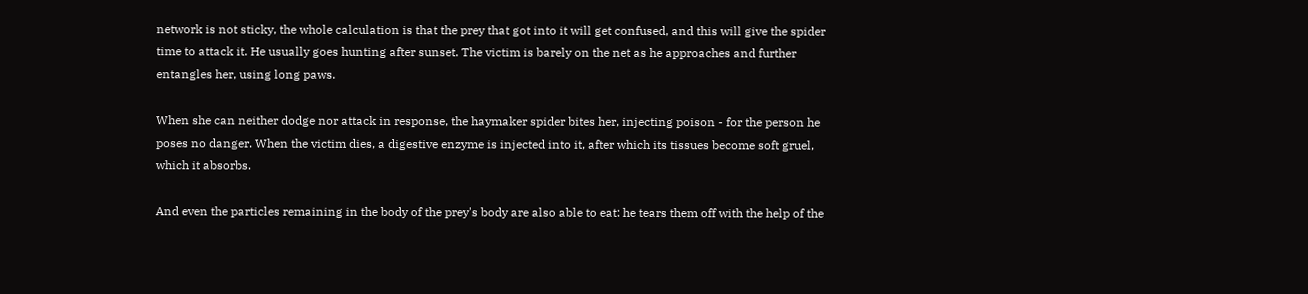network is not sticky, the whole calculation is that the prey that got into it will get confused, and this will give the spider time to attack it. He usually goes hunting after sunset. The victim is barely on the net as he approaches and further entangles her, using long paws.

When she can neither dodge nor attack in response, the haymaker spider bites her, injecting poison - for the person he poses no danger. When the victim dies, a digestive enzyme is injected into it, after which its tissues become soft gruel, which it absorbs.

And even the particles remaining in the body of the prey's body are also able to eat: he tears them off with the help of the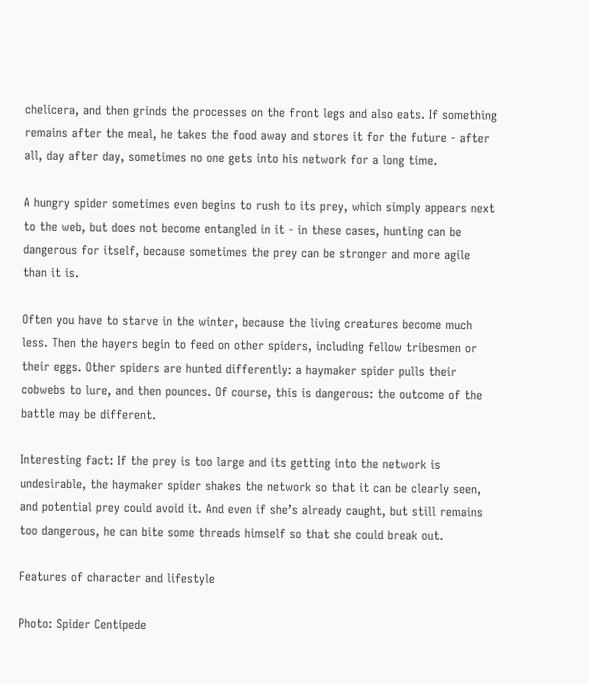chelicera, and then grinds the processes on the front legs and also eats. If something remains after the meal, he takes the food away and stores it for the future - after all, day after day, sometimes no one gets into his network for a long time.

A hungry spider sometimes even begins to rush to its prey, which simply appears next to the web, but does not become entangled in it - in these cases, hunting can be dangerous for itself, because sometimes the prey can be stronger and more agile than it is.

Often you have to starve in the winter, because the living creatures become much less. Then the hayers begin to feed on other spiders, including fellow tribesmen or their eggs. Other spiders are hunted differently: a haymaker spider pulls their cobwebs to lure, and then pounces. Of course, this is dangerous: the outcome of the battle may be different.

Interesting fact: If the prey is too large and its getting into the network is undesirable, the haymaker spider shakes the network so that it can be clearly seen, and potential prey could avoid it. And even if she’s already caught, but still remains too dangerous, he can bite some threads himself so that she could break out.

Features of character and lifestyle

Photo: Spider Centipede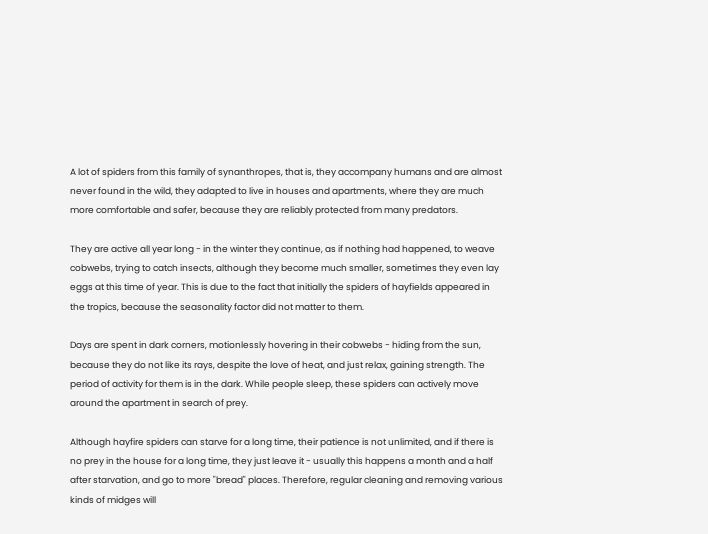A lot of spiders from this family of synanthropes, that is, they accompany humans and are almost never found in the wild, they adapted to live in houses and apartments, where they are much more comfortable and safer, because they are reliably protected from many predators.

They are active all year long - in the winter they continue, as if nothing had happened, to weave cobwebs, trying to catch insects, although they become much smaller, sometimes they even lay eggs at this time of year. This is due to the fact that initially the spiders of hayfields appeared in the tropics, because the seasonality factor did not matter to them.

Days are spent in dark corners, motionlessly hovering in their cobwebs - hiding from the sun, because they do not like its rays, despite the love of heat, and just relax, gaining strength. The period of activity for them is in the dark. While people sleep, these spiders can actively move around the apartment in search of prey.

Although hayfire spiders can starve for a long time, their patience is not unlimited, and if there is no prey in the house for a long time, they just leave it - usually this happens a month and a half after starvation, and go to more "bread" places. Therefore, regular cleaning and removing various kinds of midges will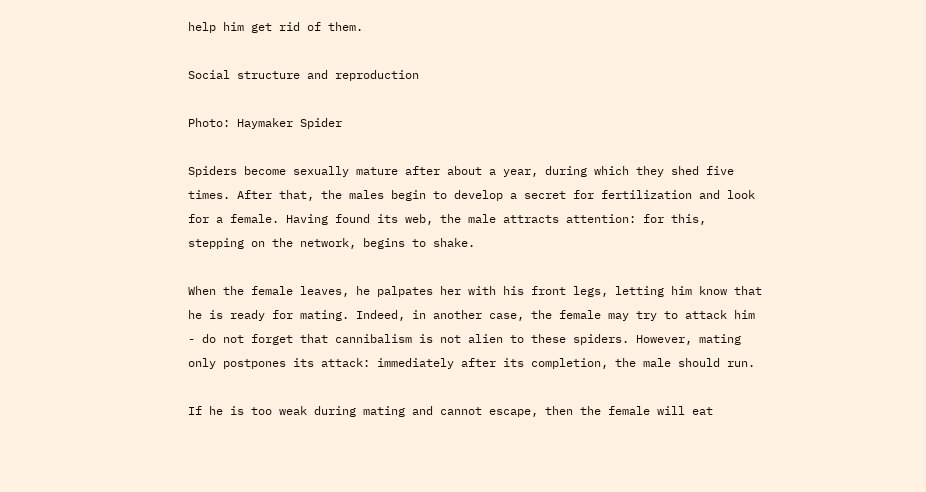help him get rid of them.

Social structure and reproduction

Photo: Haymaker Spider

Spiders become sexually mature after about a year, during which they shed five times. After that, the males begin to develop a secret for fertilization and look for a female. Having found its web, the male attracts attention: for this, stepping on the network, begins to shake.

When the female leaves, he palpates her with his front legs, letting him know that he is ready for mating. Indeed, in another case, the female may try to attack him - do not forget that cannibalism is not alien to these spiders. However, mating only postpones its attack: immediately after its completion, the male should run.

If he is too weak during mating and cannot escape, then the female will eat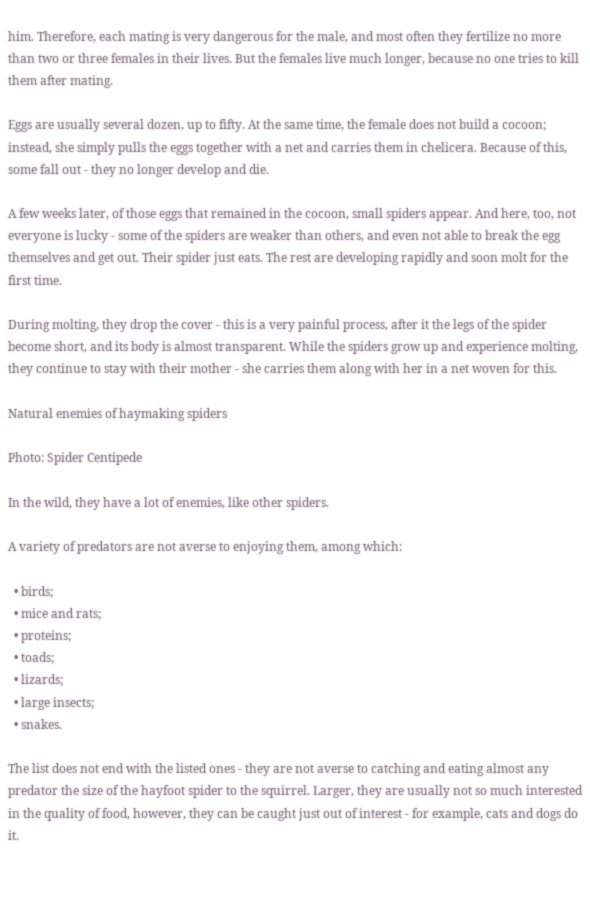him. Therefore, each mating is very dangerous for the male, and most often they fertilize no more than two or three females in their lives. But the females live much longer, because no one tries to kill them after mating.

Eggs are usually several dozen, up to fifty. At the same time, the female does not build a cocoon; instead, she simply pulls the eggs together with a net and carries them in chelicera. Because of this, some fall out - they no longer develop and die.

A few weeks later, of those eggs that remained in the cocoon, small spiders appear. And here, too, not everyone is lucky - some of the spiders are weaker than others, and even not able to break the egg themselves and get out. Their spider just eats. The rest are developing rapidly and soon molt for the first time.

During molting, they drop the cover - this is a very painful process, after it the legs of the spider become short, and its body is almost transparent. While the spiders grow up and experience molting, they continue to stay with their mother - she carries them along with her in a net woven for this.

Natural enemies of haymaking spiders

Photo: Spider Centipede

In the wild, they have a lot of enemies, like other spiders.

A variety of predators are not averse to enjoying them, among which:

  • birds;
  • mice and rats;
  • proteins;
  • toads;
  • lizards;
  • large insects;
  • snakes.

The list does not end with the listed ones - they are not averse to catching and eating almost any predator the size of the hayfoot spider to the squirrel. Larger, they are usually not so much interested in the quality of food, however, they can be caught just out of interest - for example, cats and dogs do it.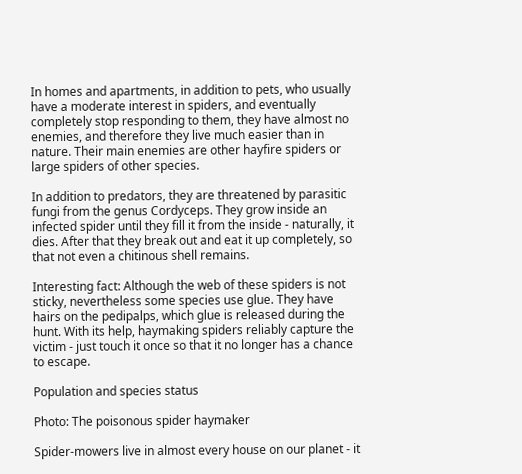In homes and apartments, in addition to pets, who usually have a moderate interest in spiders, and eventually completely stop responding to them, they have almost no enemies, and therefore they live much easier than in nature. Their main enemies are other hayfire spiders or large spiders of other species.

In addition to predators, they are threatened by parasitic fungi from the genus Cordyceps. They grow inside an infected spider until they fill it from the inside - naturally, it dies. After that they break out and eat it up completely, so that not even a chitinous shell remains.

Interesting fact: Although the web of these spiders is not sticky, nevertheless some species use glue. They have hairs on the pedipalps, which glue is released during the hunt. With its help, haymaking spiders reliably capture the victim - just touch it once so that it no longer has a chance to escape.

Population and species status

Photo: The poisonous spider haymaker

Spider-mowers live in almost every house on our planet - it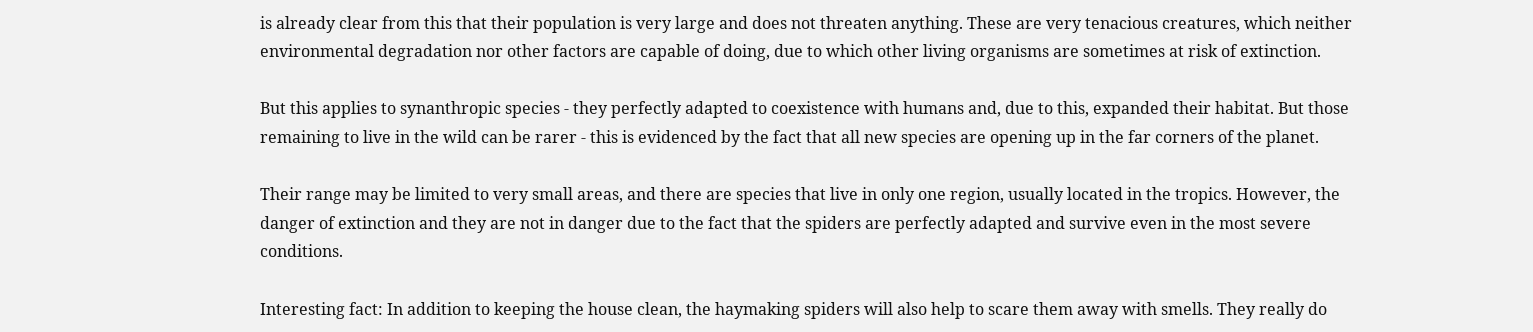is already clear from this that their population is very large and does not threaten anything. These are very tenacious creatures, which neither environmental degradation nor other factors are capable of doing, due to which other living organisms are sometimes at risk of extinction.

But this applies to synanthropic species - they perfectly adapted to coexistence with humans and, due to this, expanded their habitat. But those remaining to live in the wild can be rarer - this is evidenced by the fact that all new species are opening up in the far corners of the planet.

Their range may be limited to very small areas, and there are species that live in only one region, usually located in the tropics. However, the danger of extinction and they are not in danger due to the fact that the spiders are perfectly adapted and survive even in the most severe conditions.

Interesting fact: In addition to keeping the house clean, the haymaking spiders will also help to scare them away with smells. They really do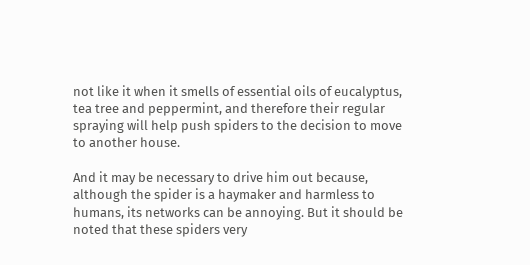not like it when it smells of essential oils of eucalyptus, tea tree and peppermint, and therefore their regular spraying will help push spiders to the decision to move to another house.

And it may be necessary to drive him out because, although the spider is a haymaker and harmless to humans, its networks can be annoying. But it should be noted that these spiders very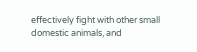effectively fight with other small domestic animals, and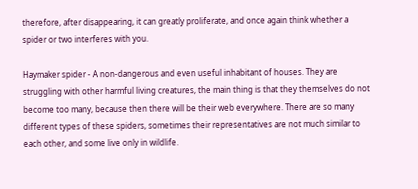therefore, after disappearing, it can greatly proliferate, and once again think whether a spider or two interferes with you.

Haymaker spider - A non-dangerous and even useful inhabitant of houses. They are struggling with other harmful living creatures, the main thing is that they themselves do not become too many, because then there will be their web everywhere. There are so many different types of these spiders, sometimes their representatives are not much similar to each other, and some live only in wildlife.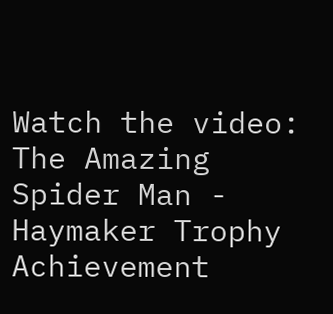Watch the video: The Amazing Spider Man - Haymaker Trophy Achievement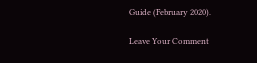Guide (February 2020).

Leave Your Comment